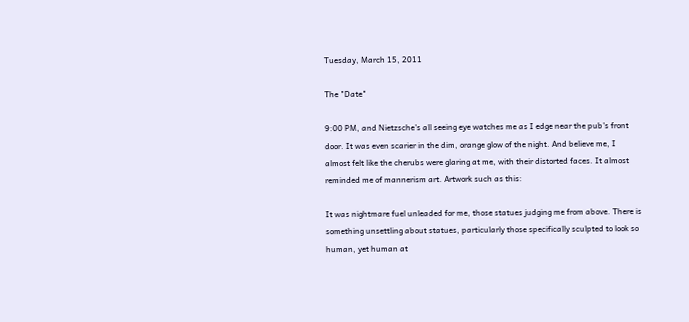Tuesday, March 15, 2011

The "Date"

9:00 PM, and Nietzsche's all seeing eye watches me as I edge near the pub's front door. It was even scarier in the dim, orange glow of the night. And believe me, I almost felt like the cherubs were glaring at me, with their distorted faces. It almost reminded me of mannerism art. Artwork such as this:

It was nightmare fuel unleaded for me, those statues judging me from above. There is something unsettling about statues, particularly those specifically sculpted to look so human, yet human at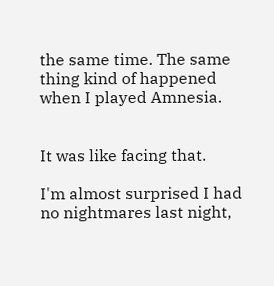the same time. The same thing kind of happened when I played Amnesia.


It was like facing that.

I'm almost surprised I had no nightmares last night,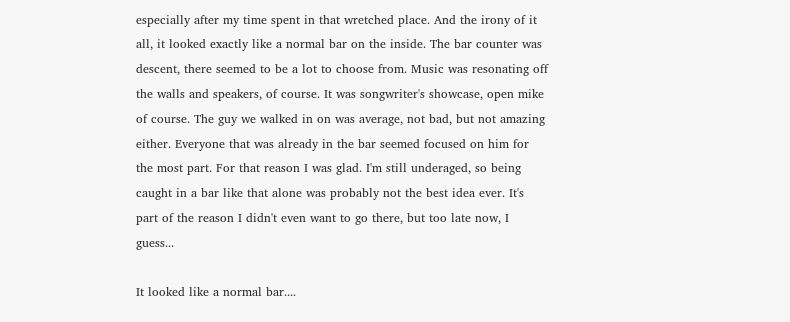especially after my time spent in that wretched place. And the irony of it all, it looked exactly like a normal bar on the inside. The bar counter was descent, there seemed to be a lot to choose from. Music was resonating off the walls and speakers, of course. It was songwriter's showcase, open mike of course. The guy we walked in on was average, not bad, but not amazing either. Everyone that was already in the bar seemed focused on him for the most part. For that reason I was glad. I'm still underaged, so being caught in a bar like that alone was probably not the best idea ever. It's part of the reason I didn't even want to go there, but too late now, I guess...

It looked like a normal bar....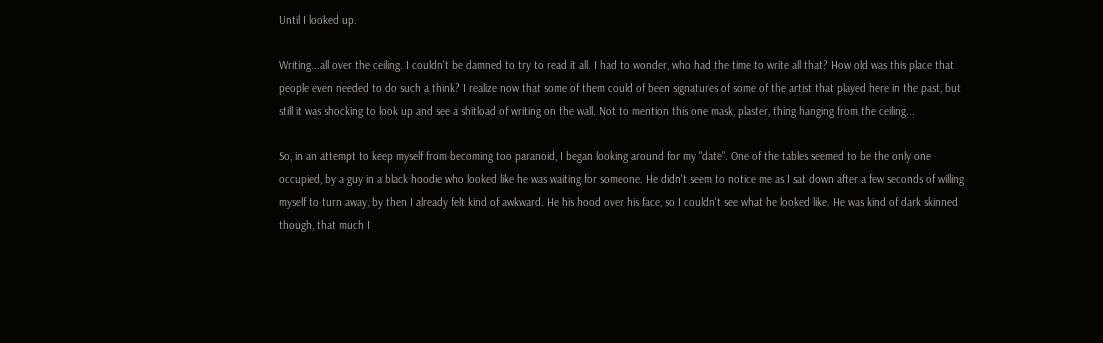Until I looked up.

Writing...all over the ceiling. I couldn't be damned to try to read it all. I had to wonder, who had the time to write all that? How old was this place that people even needed to do such a think? I realize now that some of them could of been signatures of some of the artist that played here in the past, but still it was shocking to look up and see a shitload of writing on the wall. Not to mention this one mask, plaster, thing hanging from the ceiling...

So, in an attempt to keep myself from becoming too paranoid, I began looking around for my "date". One of the tables seemed to be the only one occupied, by a guy in a black hoodie who looked like he was waiting for someone. He didn't seem to notice me as I sat down after a few seconds of willing myself to turn away, by then I already felt kind of awkward. He his hood over his face, so I couldn't see what he looked like. He was kind of dark skinned though, that much I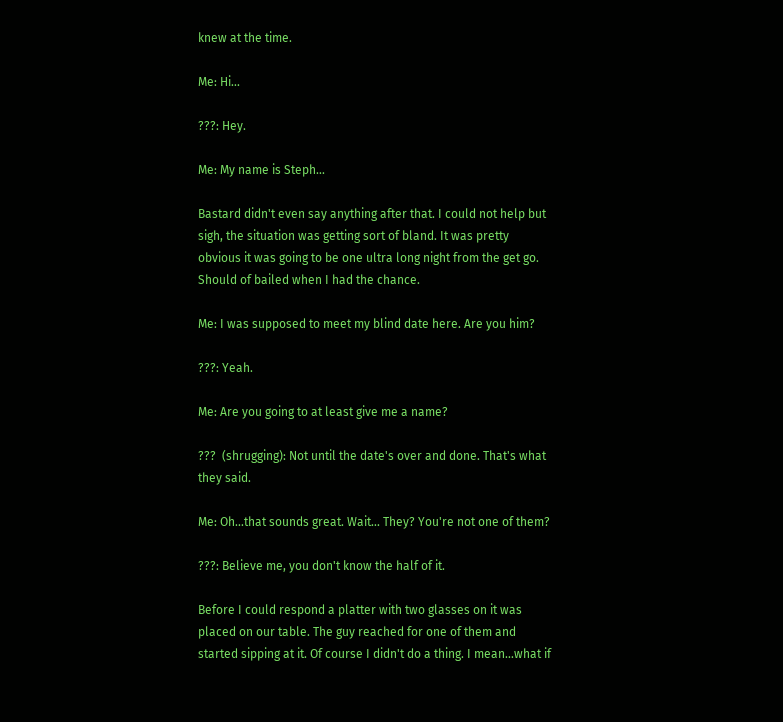knew at the time.

Me: Hi...

???: Hey.

Me: My name is Steph...

Bastard didn't even say anything after that. I could not help but sigh, the situation was getting sort of bland. It was pretty obvious it was going to be one ultra long night from the get go. Should of bailed when I had the chance.

Me: I was supposed to meet my blind date here. Are you him?

???: Yeah.

Me: Are you going to at least give me a name?

???  (shrugging): Not until the date's over and done. That's what they said.

Me: Oh...that sounds great. Wait... They? You're not one of them?

???: Believe me, you don't know the half of it.

Before I could respond a platter with two glasses on it was placed on our table. The guy reached for one of them and started sipping at it. Of course I didn't do a thing. I mean...what if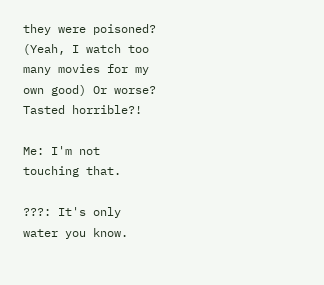they were poisoned? (Yeah, I watch too many movies for my own good) Or worse? Tasted horrible?!

Me: I'm not touching that.

???: It's only water you know.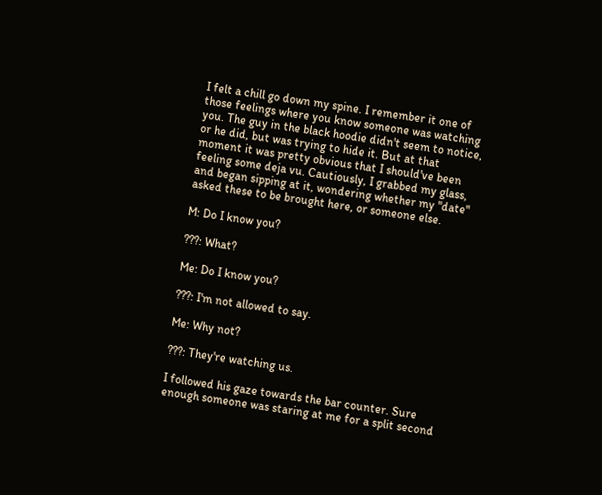I felt a chill go down my spine. I remember it one of those feelings where you know someone was watching you. The guy in the black hoodie didn't seem to notice, or he did, but was trying to hide it. But at that moment it was pretty obvious that I should've been feeling some deja vu. Cautiously, I grabbed my glass, and began sipping at it, wondering whether my "date" asked these to be brought here, or someone else.

M: Do I know you?

???: What?

Me: Do I know you?

???: I'm not allowed to say.

Me: Why not?

???: They're watching us.

I followed his gaze towards the bar counter. Sure enough someone was staring at me for a split second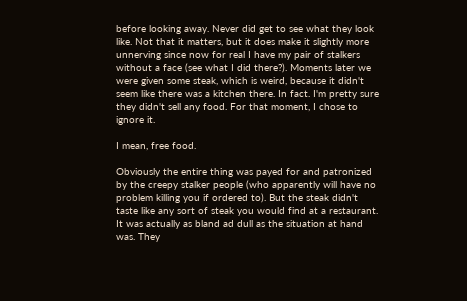before looking away. Never did get to see what they look like. Not that it matters, but it does make it slightly more unnerving since now for real I have my pair of stalkers without a face (see what I did there?). Moments later we were given some steak, which is weird, because it didn't seem like there was a kitchen there. In fact. I'm pretty sure they didn't sell any food. For that moment, I chose to ignore it.

I mean, free food.

Obviously the entire thing was payed for and patronized by the creepy stalker people (who apparently will have no problem killing you if ordered to). But the steak didn't taste like any sort of steak you would find at a restaurant. It was actually as bland ad dull as the situation at hand was. They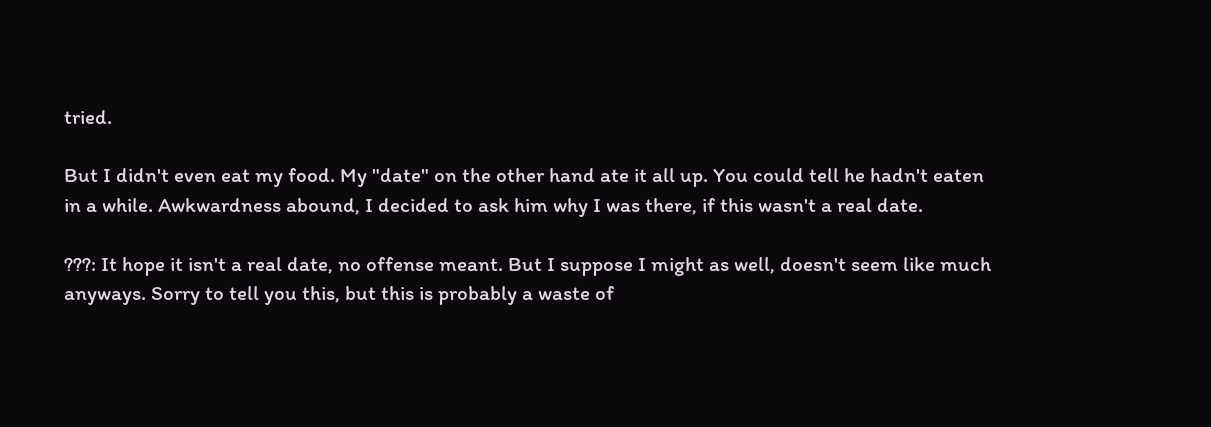tried.

But I didn't even eat my food. My "date" on the other hand ate it all up. You could tell he hadn't eaten in a while. Awkwardness abound, I decided to ask him why I was there, if this wasn't a real date.

???: It hope it isn't a real date, no offense meant. But I suppose I might as well, doesn't seem like much anyways. Sorry to tell you this, but this is probably a waste of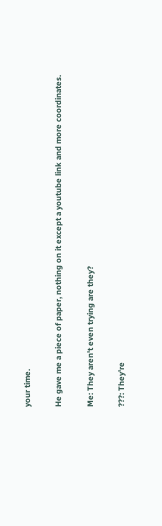your time.

He gave me a piece of paper, nothing on it except a youtube link and more coordinates.

Me: They aren't even trying are they?

???: They're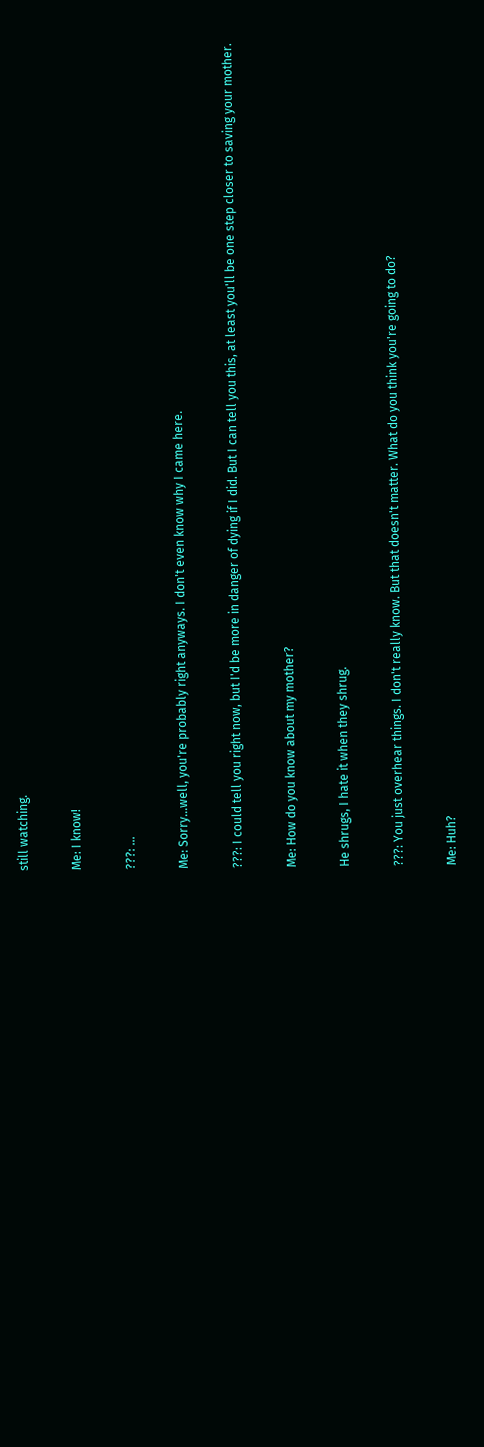still watching.

Me: I know!

???: ...

Me: Sorry...well, you're probably right anyways. I don't even know why I came here.

???: I could tell you right now, but I'd be more in danger of dying if I did. But I can tell you this, at least you'll be one step closer to saving your mother.

Me: How do you know about my mother?

He shrugs, I hate it when they shrug.

???: You just overhear things. I don't really know. But that doesn't matter. What do you think you're going to do?

Me: Huh?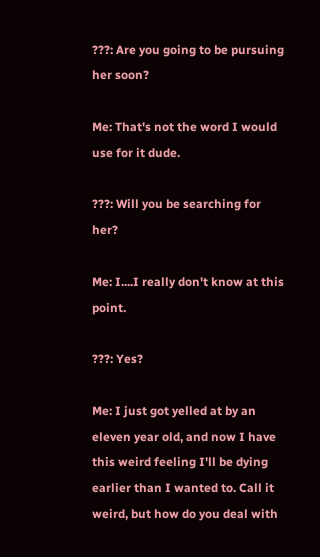???: Are you going to be pursuing her soon?

Me: That's not the word I would use for it dude.

???: Will you be searching for her?

Me: I....I really don't know at this point.

???: Yes?

Me: I just got yelled at by an eleven year old, and now I have this weird feeling I'll be dying earlier than I wanted to. Call it weird, but how do you deal with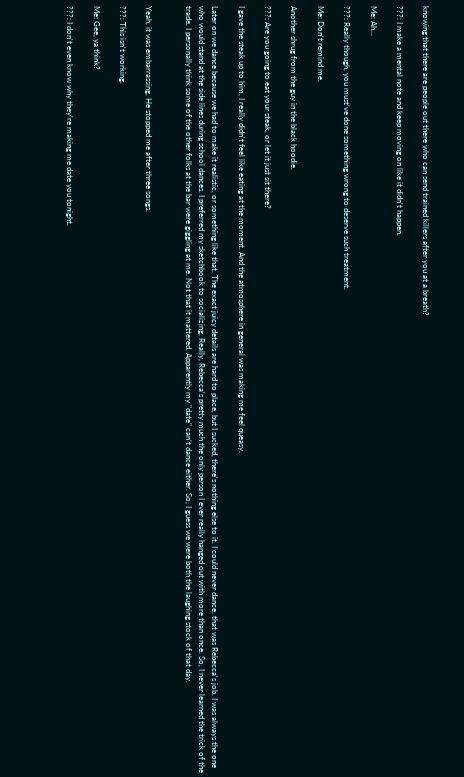knowing that there are people out there who can send trained killers after you at a breath?

???: I make a mental note and keep moving on like it didn't happen.

Me: Ah...

???: Really though, you must've done something wrong to deserve such treatment.

Me: Don't remind me.

Another shrug from the guy in the black hoodie.

???: Are you going to eat your steak, or let it just sit there?

I gave the steak up to him, I really didn't feel like eating at the moment. And the atmosphere in general was making me feel queasy.

Later on we dance because we had to make it realistic, or something like that. The exact juicy details are hard to place, but I sucked, there's nothing else to it. I could never dance, that was Rebecca's job. I was always the one who would stand at the side lines during school dances. I preferred my sketchbook to socializing. Really, Rebecca's pretty much the only person I ever really hanged out with more than once. So, I never learned the trick of the trade. I personally think some of the other folks at the bar were giggling at me. Not that it mattered. Apparently my "date" can't dance either. So, I guess we were both the laughing stock of that day.


Yeah, it was embarrassing. He stopped me after three songs.

???: This isn't working.

Me: Gee, ya think?

???: I don't even know why they're making me date you tonight.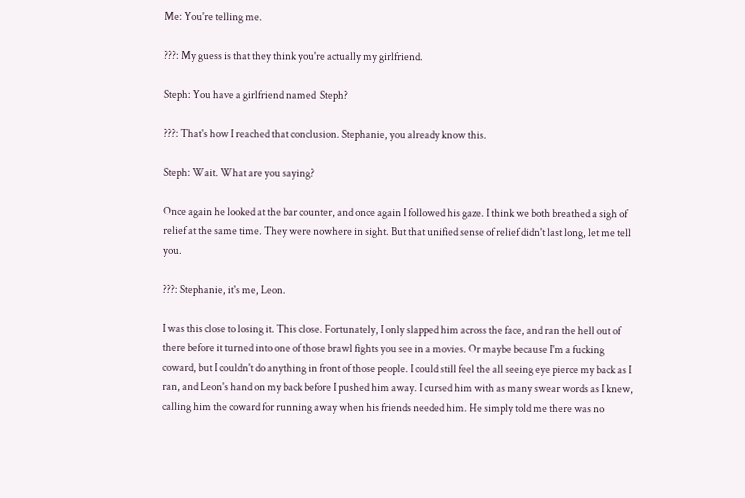Me: You're telling me.

???: My guess is that they think you're actually my girlfriend.

Steph: You have a girlfriend named  Steph?

???: That's how I reached that conclusion. Stephanie, you already know this.

Steph: Wait. What are you saying?

Once again he looked at the bar counter, and once again I followed his gaze. I think we both breathed a sigh of relief at the same time. They were nowhere in sight. But that unified sense of relief didn't last long, let me tell you.

???: Stephanie, it's me, Leon.

I was this close to losing it. This close. Fortunately, I only slapped him across the face, and ran the hell out of there before it turned into one of those brawl fights you see in a movies. Or maybe because I'm a fucking coward, but I couldn't do anything in front of those people. I could still feel the all seeing eye pierce my back as I ran, and Leon's hand on my back before I pushed him away. I cursed him with as many swear words as I knew, calling him the coward for running away when his friends needed him. He simply told me there was no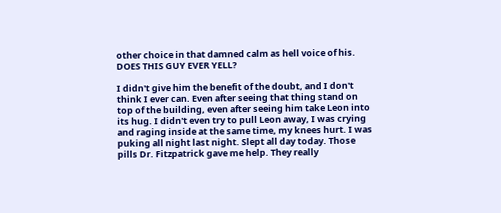other choice in that damned calm as hell voice of his. DOES THIS GUY EVER YELL?

I didn't give him the benefit of the doubt, and I don't think I ever can. Even after seeing that thing stand on top of the building, even after seeing him take Leon into its hug. I didn't even try to pull Leon away, I was crying and raging inside at the same time, my knees hurt. I was puking all night last night. Slept all day today. Those pills Dr. Fitzpatrick gave me help. They really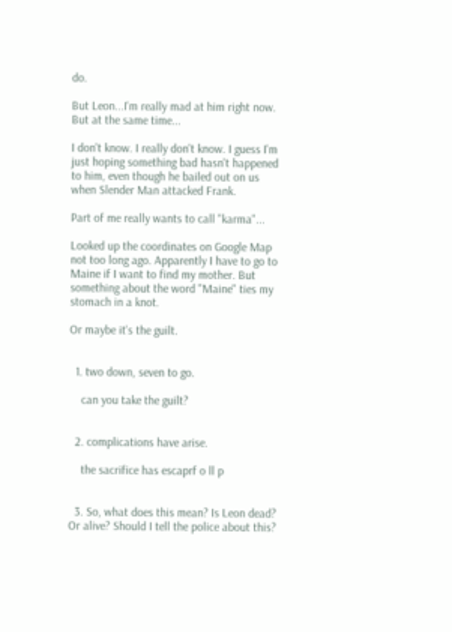do.

But Leon...I'm really mad at him right now. But at the same time...

I don't know. I really don't know. I guess I'm just hoping something bad hasn't happened to him, even though he bailed out on us when Slender Man attacked Frank.

Part of me really wants to call "karma"...

Looked up the coordinates on Google Map not too long ago. Apparently I have to go to Maine if I want to find my mother. But something about the word "Maine" ties my stomach in a knot.

Or maybe it's the guilt.


  1. two down, seven to go.

    can you take the guilt?


  2. complications have arise.

    the sacrifice has escaprf o ll p


  3. So, what does this mean? Is Leon dead? Or alive? Should I tell the police about this?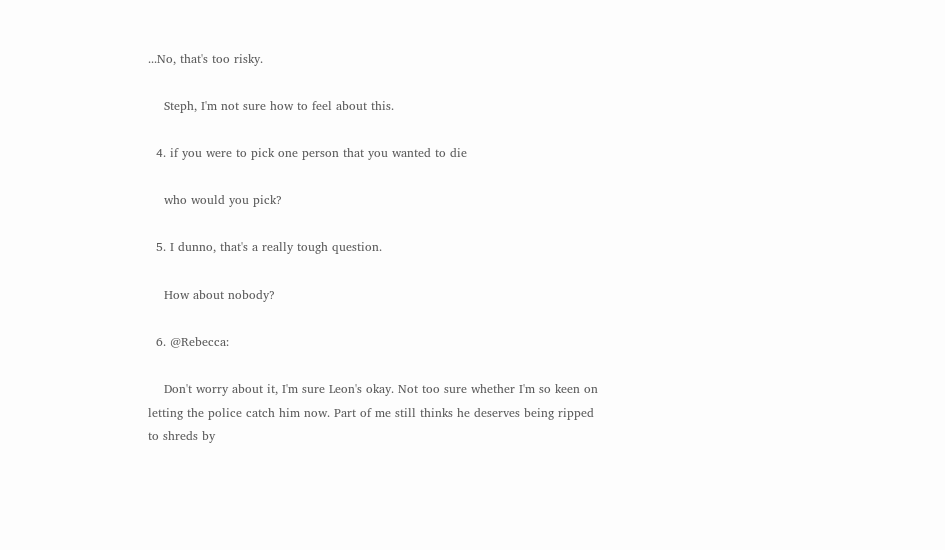...No, that's too risky.

    Steph, I'm not sure how to feel about this.

  4. if you were to pick one person that you wanted to die

    who would you pick?

  5. I dunno, that's a really tough question.

    How about nobody?

  6. @Rebecca:

    Don't worry about it, I'm sure Leon's okay. Not too sure whether I'm so keen on letting the police catch him now. Part of me still thinks he deserves being ripped to shreds by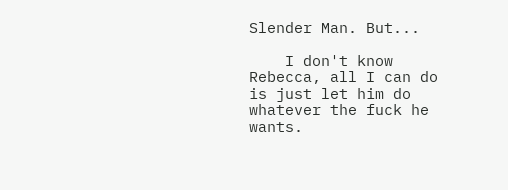Slender Man. But...

    I don't know Rebecca, all I can do is just let him do whatever the fuck he wants.